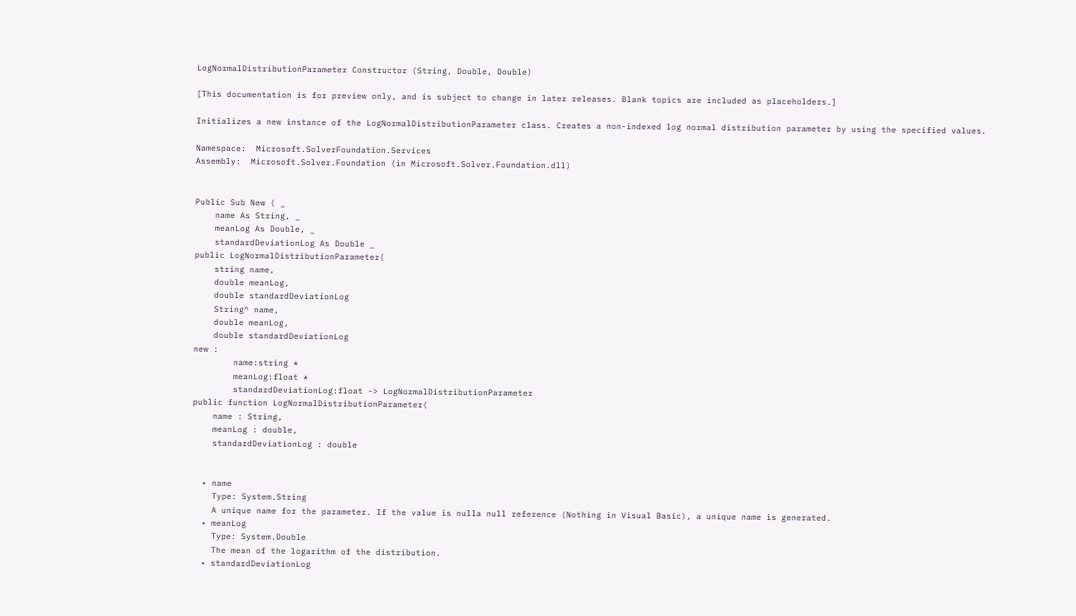LogNormalDistributionParameter Constructor (String, Double, Double)

[This documentation is for preview only, and is subject to change in later releases. Blank topics are included as placeholders.]

Initializes a new instance of the LogNormalDistributionParameter class. Creates a non-indexed log normal distribution parameter by using the specified values.

Namespace:  Microsoft.SolverFoundation.Services
Assembly:  Microsoft.Solver.Foundation (in Microsoft.Solver.Foundation.dll)


Public Sub New ( _
    name As String, _
    meanLog As Double, _
    standardDeviationLog As Double _
public LogNormalDistributionParameter(
    string name,
    double meanLog,
    double standardDeviationLog
    String^ name,
    double meanLog,
    double standardDeviationLog
new :
        name:string *
        meanLog:float *
        standardDeviationLog:float -> LogNormalDistributionParameter
public function LogNormalDistributionParameter(
    name : String,
    meanLog : double,
    standardDeviationLog : double


  • name
    Type: System.String
    A unique name for the parameter. If the value is nulla null reference (Nothing in Visual Basic), a unique name is generated.
  • meanLog
    Type: System.Double
    The mean of the logarithm of the distribution.
  • standardDeviationLog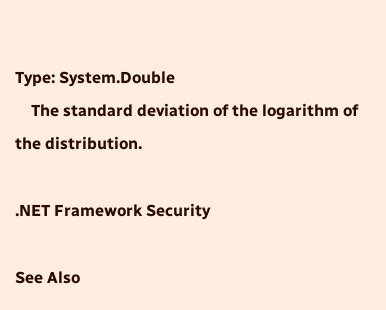Type: System.Double
    The standard deviation of the logarithm of the distribution.

.NET Framework Security

See Also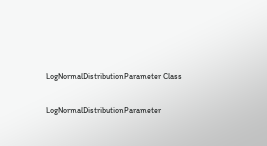LogNormalDistributionParameter Class

LogNormalDistributionParameter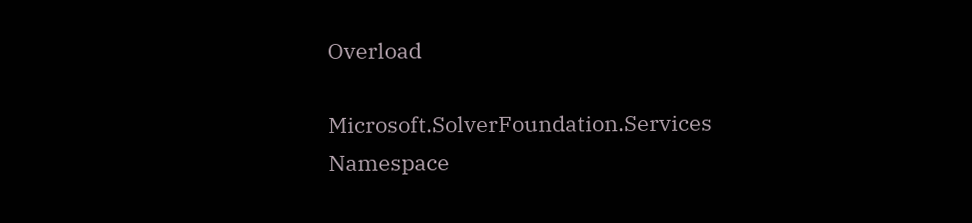Overload

Microsoft.SolverFoundation.Services Namespace